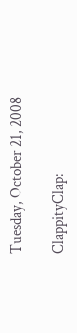Tuesday, October 21, 2008

ClappityClap: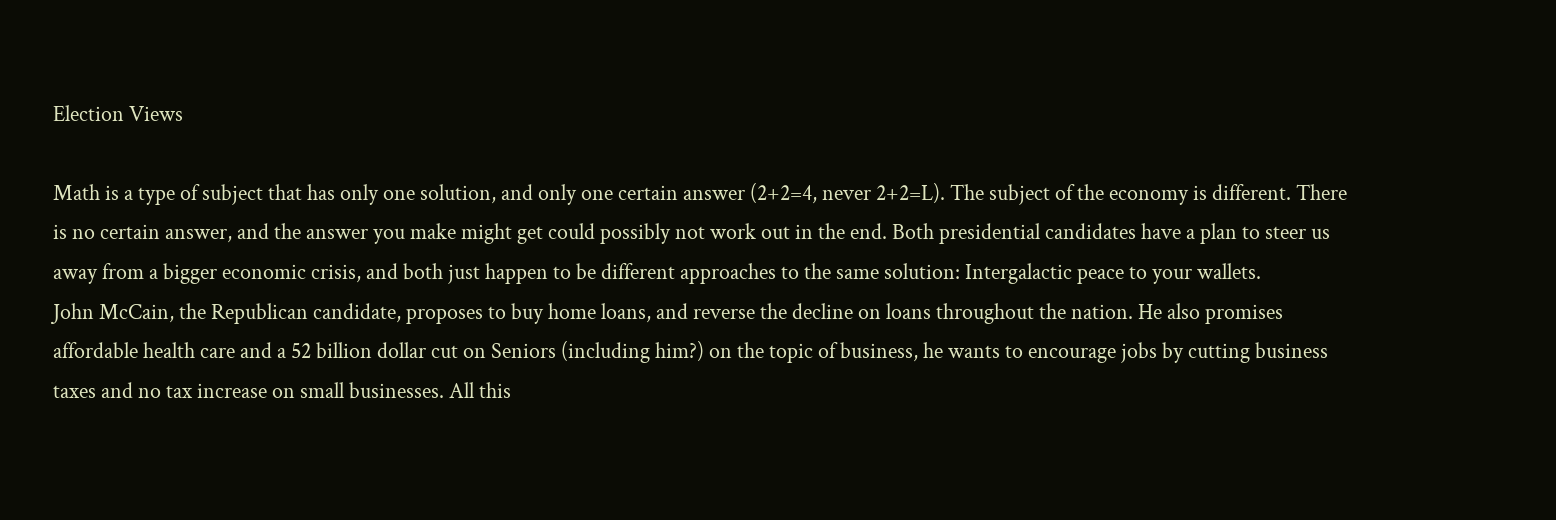Election Views

Math is a type of subject that has only one solution, and only one certain answer (2+2=4, never 2+2=L). The subject of the economy is different. There is no certain answer, and the answer you make might get could possibly not work out in the end. Both presidential candidates have a plan to steer us away from a bigger economic crisis, and both just happen to be different approaches to the same solution: Intergalactic peace to your wallets.
John McCain, the Republican candidate, proposes to buy home loans, and reverse the decline on loans throughout the nation. He also promises affordable health care and a 52 billion dollar cut on Seniors (including him?) on the topic of business, he wants to encourage jobs by cutting business taxes and no tax increase on small businesses. All this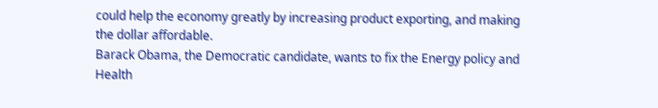could help the economy greatly by increasing product exporting, and making the dollar affordable.
Barack Obama, the Democratic candidate, wants to fix the Energy policy and Health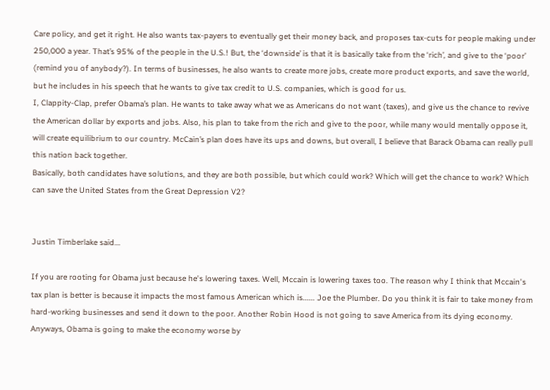Care policy, and get it right. He also wants tax-payers to eventually get their money back, and proposes tax-cuts for people making under 250,000 a year. That’s 95% of the people in the U.S.! But, the ‘downside’ is that it is basically take from the ‘rich’, and give to the ‘poor’ (remind you of anybody?). In terms of businesses, he also wants to create more jobs, create more product exports, and save the world, but he includes in his speech that he wants to give tax credit to U.S. companies, which is good for us.
I, Clappity-Clap, prefer Obama’s plan. He wants to take away what we as Americans do not want (taxes), and give us the chance to revive the American dollar by exports and jobs. Also, his plan to take from the rich and give to the poor, while many would mentally oppose it, will create equilibrium to our country. McCain’s plan does have its ups and downs, but overall, I believe that Barack Obama can really pull this nation back together.
Basically, both candidates have solutions, and they are both possible, but which could work? Which will get the chance to work? Which can save the United States from the Great Depression V2?


Justin Timberlake said...

If you are rooting for Obama just because he's lowering taxes. Well, Mccain is lowering taxes too. The reason why I think that Mccain's tax plan is better is because it impacts the most famous American which is...... Joe the Plumber. Do you think it is fair to take money from hard-working businesses and send it down to the poor. Another Robin Hood is not going to save America from its dying economy. Anyways, Obama is going to make the economy worse by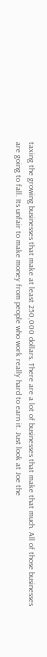taxing the growing businesses that make at least 250,000 dollars. There are a lot of businesses that make that much. All of those businesses are going to fall. Its unfair to make money from people who work really hard to earn it. Just look at Joe the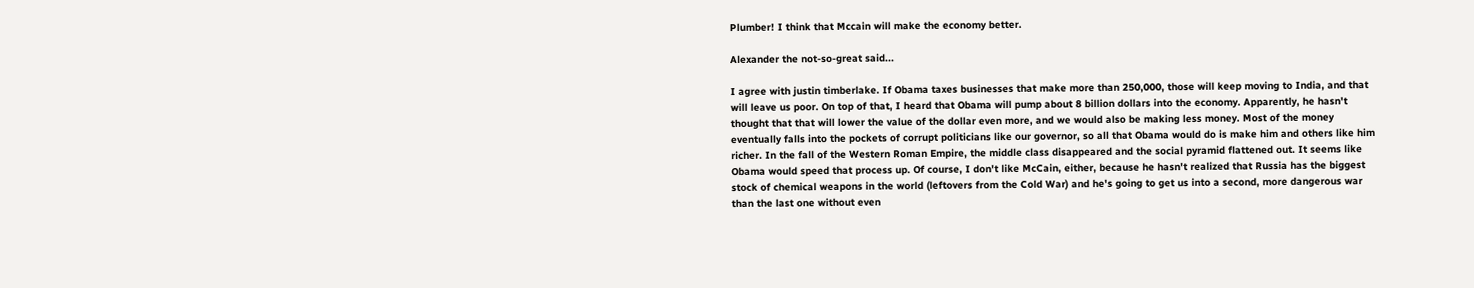Plumber! I think that Mccain will make the economy better.

Alexander the not-so-great said...

I agree with justin timberlake. If Obama taxes businesses that make more than 250,000, those will keep moving to India, and that will leave us poor. On top of that, I heard that Obama will pump about 8 billion dollars into the economy. Apparently, he hasn't thought that that will lower the value of the dollar even more, and we would also be making less money. Most of the money eventually falls into the pockets of corrupt politicians like our governor, so all that Obama would do is make him and others like him richer. In the fall of the Western Roman Empire, the middle class disappeared and the social pyramid flattened out. It seems like Obama would speed that process up. Of course, I don't like McCain, either, because he hasn't realized that Russia has the biggest stock of chemical weapons in the world (leftovers from the Cold War) and he's going to get us into a second, more dangerous war than the last one without even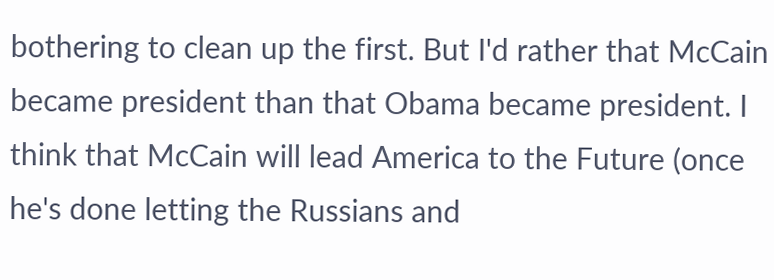bothering to clean up the first. But I'd rather that McCain became president than that Obama became president. I think that McCain will lead America to the Future (once he's done letting the Russians and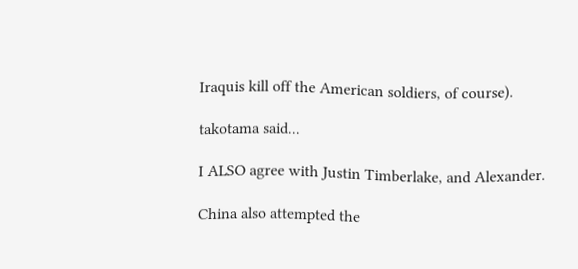Iraquis kill off the American soldiers, of course).

takotama said...

I ALSO agree with Justin Timberlake, and Alexander.

China also attempted the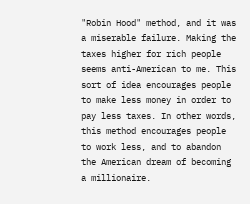"Robin Hood" method, and it was a miserable failure. Making the taxes higher for rich people seems anti-American to me. This sort of idea encourages people to make less money in order to pay less taxes. In other words, this method encourages people to work less, and to abandon the American dream of becoming a millionaire.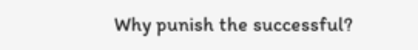Why punish the successful?